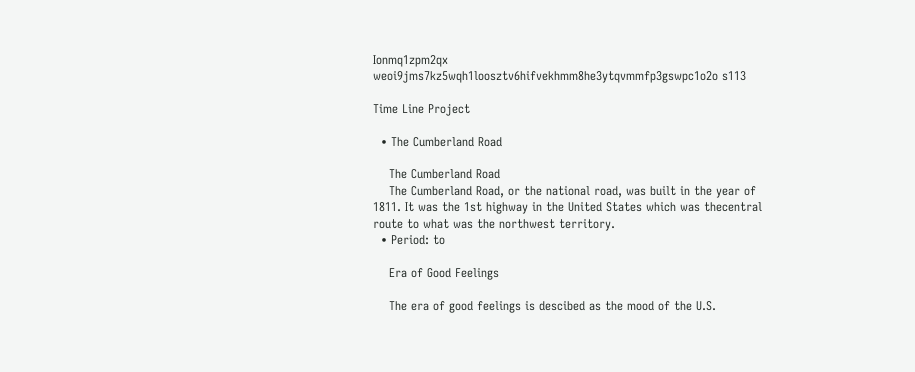Ionmq1zpm2qx weoi9jms7kz5wqh1loosztv6hifvekhmm8he3ytqvmmfp3gswpc1o2o s113

Time Line Project

  • The Cumberland Road

    The Cumberland Road
    The Cumberland Road, or the national road, was built in the year of 1811. It was the 1st highway in the United States which was thecentral route to what was the northwest territory.
  • Period: to

    Era of Good Feelings

    The era of good feelings is descibed as the mood of the U.S.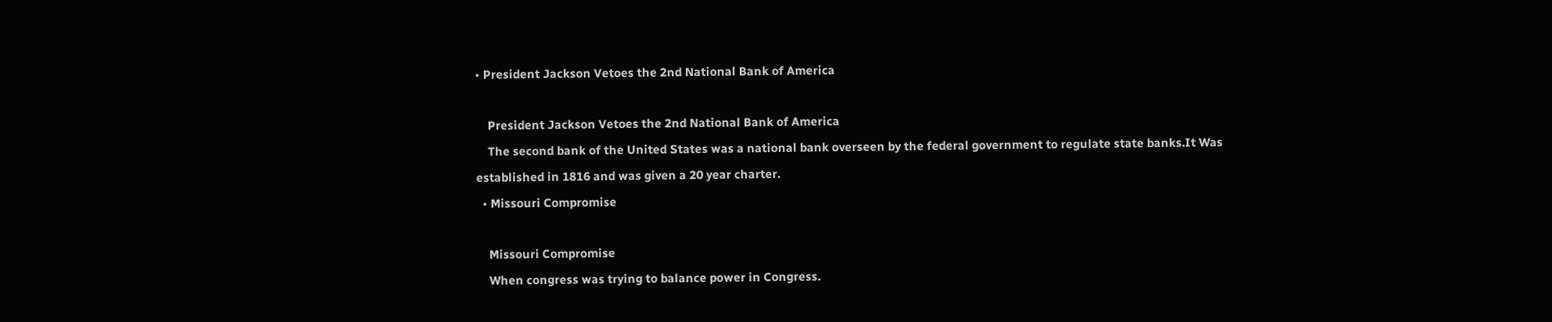• President Jackson Vetoes the 2nd National Bank of America

    President Jackson Vetoes the 2nd National Bank of America
    The second bank of the United States was a national bank overseen by the federal government to regulate state banks.It Was established in 1816 and was given a 20 year charter.
  • Missouri Compromise

    Missouri Compromise
    When congress was trying to balance power in Congress.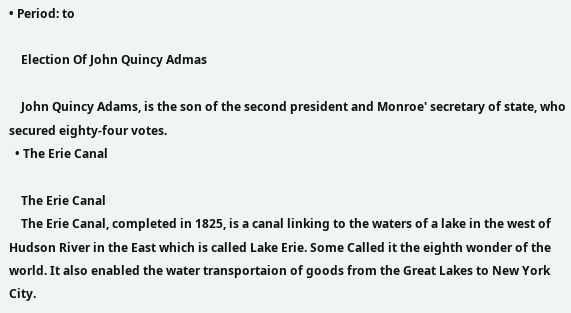• Period: to

    Election Of John Quincy Admas

    John Quincy Adams, is the son of the second president and Monroe' secretary of state, who secured eighty-four votes.
  • The Erie Canal

    The Erie Canal
    The Erie Canal, completed in 1825, is a canal linking to the waters of a lake in the west of Hudson River in the East which is called Lake Erie. Some Called it the eighth wonder of the world. It also enabled the water transportaion of goods from the Great Lakes to New York City.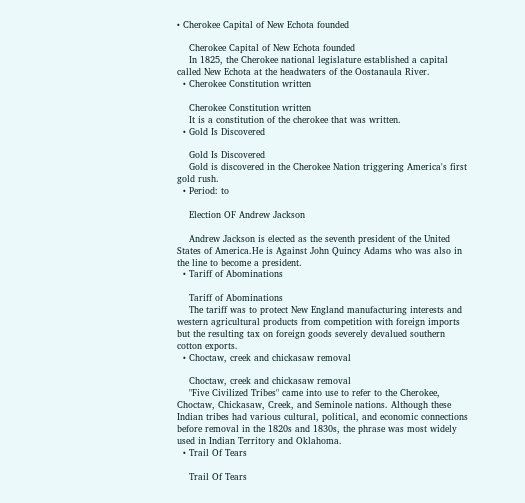• Cherokee Capital of New Echota founded

    Cherokee Capital of New Echota founded
    In 1825, the Cherokee national legislature established a capital called New Echota at the headwaters of the Oostanaula River.
  • Cherokee Constitution written

    Cherokee Constitution written
    It is a constitution of the cherokee that was written.
  • Gold Is Discovered

    Gold Is Discovered
    Gold is discovered in the Cherokee Nation triggering America's first gold rush.
  • Period: to

    Election OF Andrew Jackson

    Andrew Jackson is elected as the seventh president of the United States of America.He is Against John Quincy Adams who was also in the line to become a president.
  • Tariff of Abominations

    Tariff of Abominations
    The tariff was to protect New England manufacturing interests and western agricultural products from competition with foreign imports but the resulting tax on foreign goods severely devalued southern cotton exports.
  • Choctaw, creek and chickasaw removal

    Choctaw, creek and chickasaw removal
    "Five Civilized Tribes" came into use to refer to the Cherokee, Choctaw, Chickasaw, Creek, and Seminole nations. Although these Indian tribes had various cultural, political, and economic connections before removal in the 1820s and 1830s, the phrase was most widely used in Indian Territory and Oklahoma.
  • Trail Of Tears

    Trail Of Tears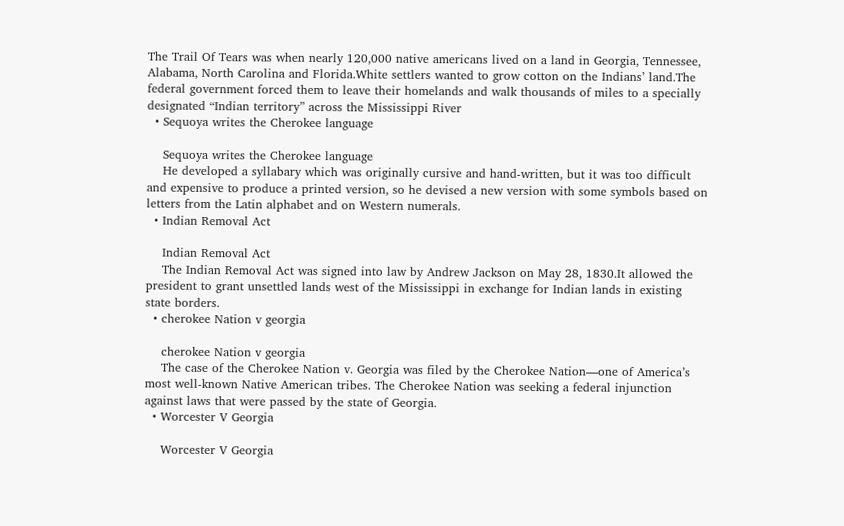The Trail Of Tears was when nearly 120,000 native americans lived on a land in Georgia, Tennessee, Alabama, North Carolina and Florida.White settlers wanted to grow cotton on the Indians’ land.The federal government forced them to leave their homelands and walk thousands of miles to a specially designated “Indian territory” across the Mississippi River
  • Sequoya writes the Cherokee language

    Sequoya writes the Cherokee language
    He developed a syllabary which was originally cursive and hand-written, but it was too difficult and expensive to produce a printed version, so he devised a new version with some symbols based on letters from the Latin alphabet and on Western numerals.
  • Indian Removal Act

    Indian Removal Act
    The Indian Removal Act was signed into law by Andrew Jackson on May 28, 1830.It allowed the president to grant unsettled lands west of the Mississippi in exchange for Indian lands in existing state borders.
  • cherokee Nation v georgia

    cherokee Nation v georgia
    The case of the Cherokee Nation v. Georgia was filed by the Cherokee Nation—one of America’s most well-known Native American tribes. The Cherokee Nation was seeking a federal injunction against laws that were passed by the state of Georgia.
  • Worcester V Georgia

    Worcester V Georgia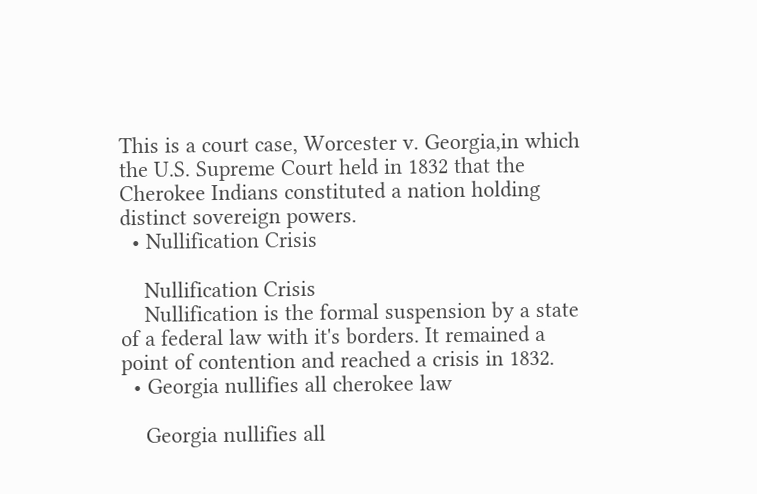This is a court case, Worcester v. Georgia,in which the U.S. Supreme Court held in 1832 that the Cherokee Indians constituted a nation holding distinct sovereign powers.
  • Nullification Crisis

    Nullification Crisis
    Nullification is the formal suspension by a state of a federal law with it's borders. It remained a point of contention and reached a crisis in 1832.
  • Georgia nullifies all cherokee law

    Georgia nullifies all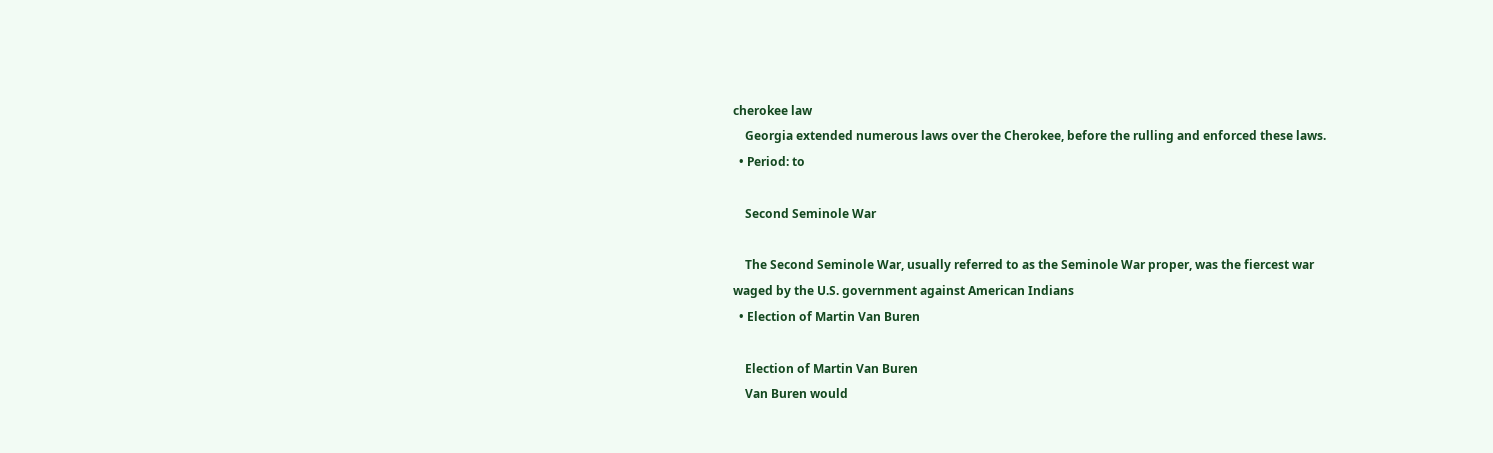cherokee law
    Georgia extended numerous laws over the Cherokee, before the rulling and enforced these laws.
  • Period: to

    Second Seminole War

    The Second Seminole War, usually referred to as the Seminole War proper, was the fiercest war waged by the U.S. government against American Indians
  • Election of Martin Van Buren

    Election of Martin Van Buren
    Van Buren would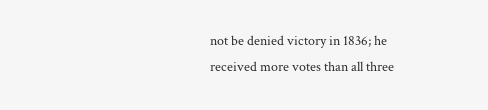not be denied victory in 1836; he received more votes than all three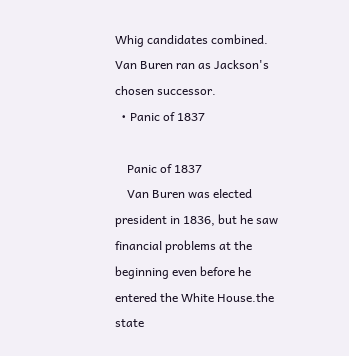Whig candidates combined. Van Buren ran as Jackson's chosen successor.
  • Panic of 1837

    Panic of 1837
    Van Buren was elected president in 1836, but he saw financial problems at the beginning even before he entered the White House.the state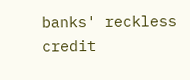banks' reckless credit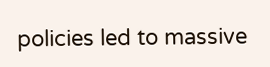policies led to massive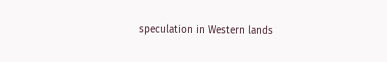speculation in Western lands